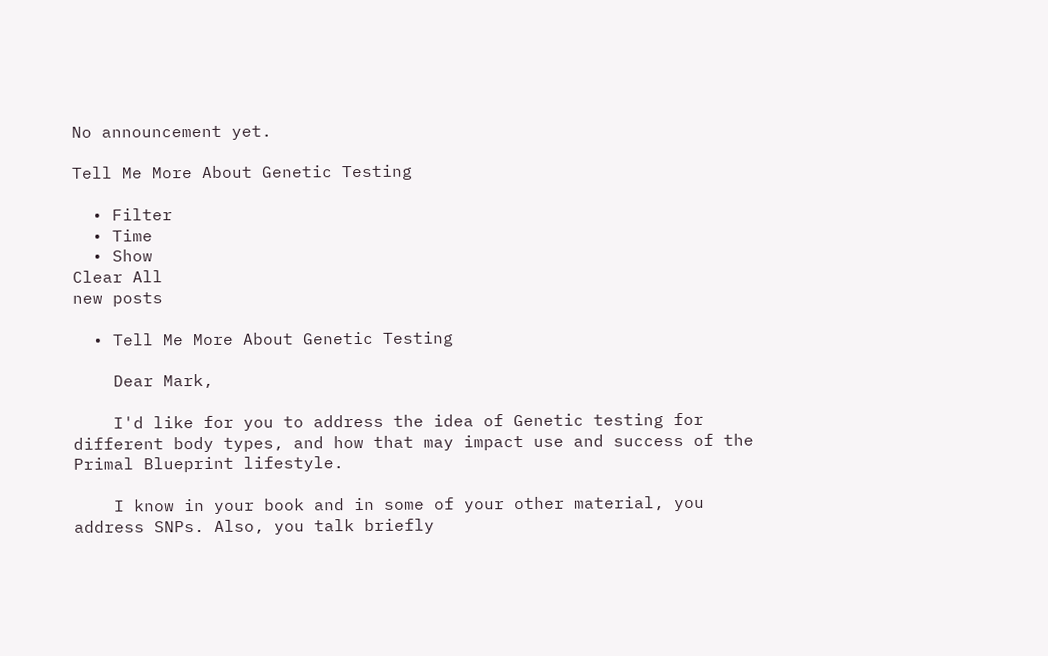No announcement yet.

Tell Me More About Genetic Testing

  • Filter
  • Time
  • Show
Clear All
new posts

  • Tell Me More About Genetic Testing

    Dear Mark,

    I'd like for you to address the idea of Genetic testing for different body types, and how that may impact use and success of the Primal Blueprint lifestyle.

    I know in your book and in some of your other material, you address SNPs. Also, you talk briefly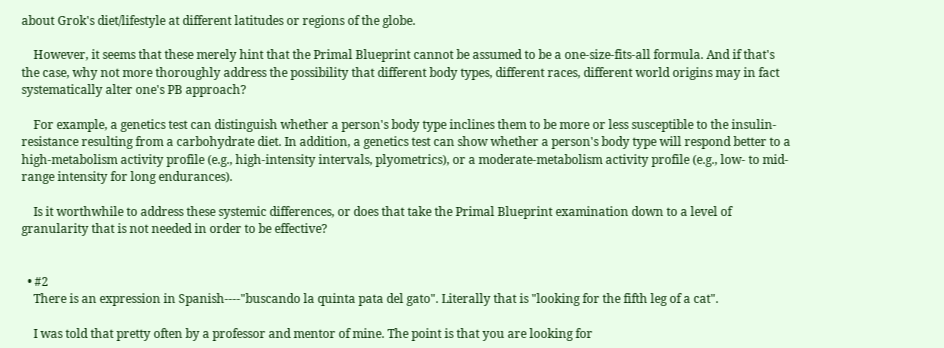about Grok's diet/lifestyle at different latitudes or regions of the globe.

    However, it seems that these merely hint that the Primal Blueprint cannot be assumed to be a one-size-fits-all formula. And if that's the case, why not more thoroughly address the possibility that different body types, different races, different world origins may in fact systematically alter one's PB approach?

    For example, a genetics test can distinguish whether a person's body type inclines them to be more or less susceptible to the insulin-resistance resulting from a carbohydrate diet. In addition, a genetics test can show whether a person's body type will respond better to a high-metabolism activity profile (e.g., high-intensity intervals, plyometrics), or a moderate-metabolism activity profile (e.g., low- to mid-range intensity for long endurances).

    Is it worthwhile to address these systemic differences, or does that take the Primal Blueprint examination down to a level of granularity that is not needed in order to be effective?


  • #2
    There is an expression in Spanish----"buscando la quinta pata del gato". Literally that is "looking for the fifth leg of a cat".

    I was told that pretty often by a professor and mentor of mine. The point is that you are looking for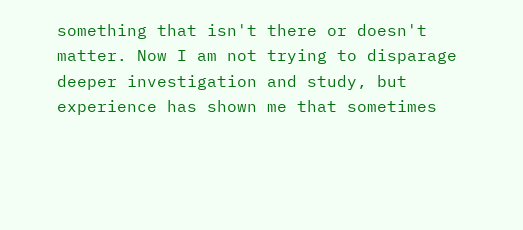something that isn't there or doesn't matter. Now I am not trying to disparage deeper investigation and study, but experience has shown me that sometimes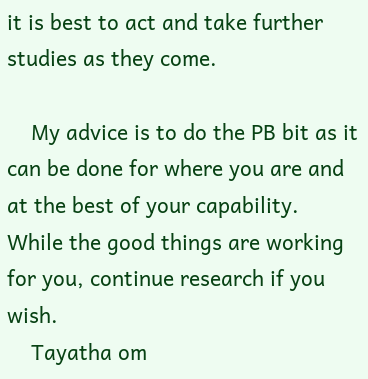it is best to act and take further studies as they come.

    My advice is to do the PB bit as it can be done for where you are and at the best of your capability. While the good things are working for you, continue research if you wish.
    Tayatha om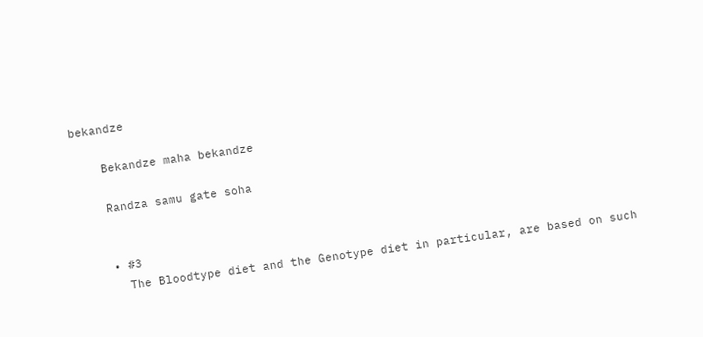bekandze

    Bekandze maha bekandze

    Randza samu gate soha


    • #3
      The Bloodtype diet and the Genotype diet in particular, are based on such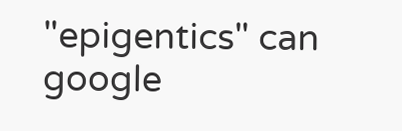"epigentics" can google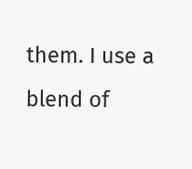them. I use a blend of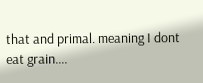that and primal. meaning I dont eat grain....